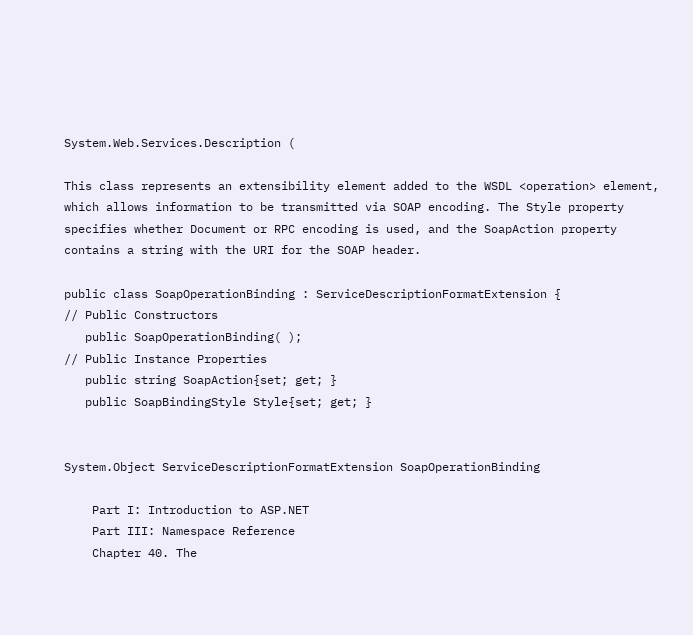System.Web.Services.Description (

This class represents an extensibility element added to the WSDL <operation> element, which allows information to be transmitted via SOAP encoding. The Style property specifies whether Document or RPC encoding is used, and the SoapAction property contains a string with the URI for the SOAP header.

public class SoapOperationBinding : ServiceDescriptionFormatExtension {
// Public Constructors
   public SoapOperationBinding( );
// Public Instance Properties
   public string SoapAction{set; get; }
   public SoapBindingStyle Style{set; get; }


System.Object ServiceDescriptionFormatExtension SoapOperationBinding

    Part I: Introduction to ASP.NET
    Part III: Namespace Reference
    Chapter 40. The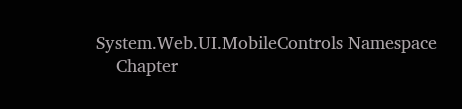System.Web.UI.MobileControls Namespace
    Chapter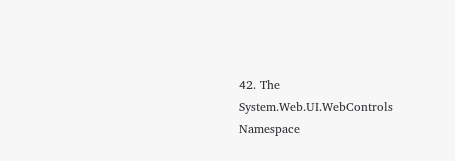42. The System.Web.UI.WebControls Namespace